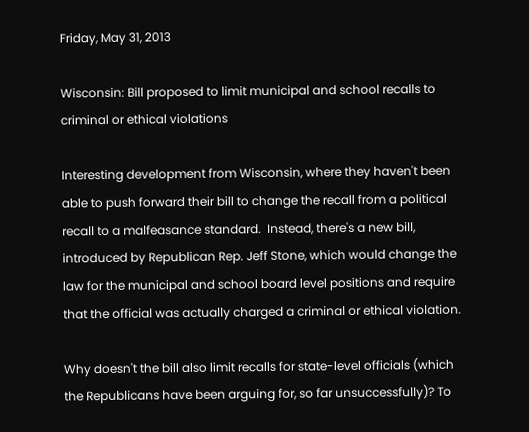Friday, May 31, 2013

Wisconsin: Bill proposed to limit municipal and school recalls to criminal or ethical violations

Interesting development from Wisconsin, where they haven't been able to push forward their bill to change the recall from a political recall to a malfeasance standard.  Instead, there's a new bill, introduced by Republican Rep. Jeff Stone, which would change the law for the municipal and school board level positions and require that the official was actually charged a criminal or ethical violation.

Why doesn't the bill also limit recalls for state-level officials (which the Republicans have been arguing for, so far unsuccessfully)? To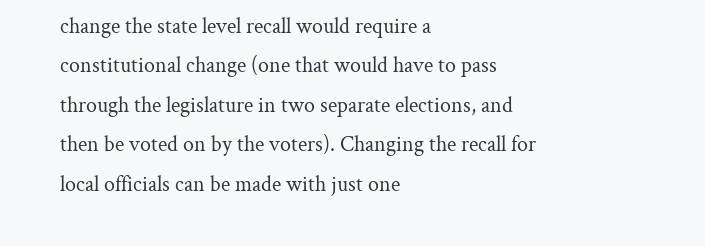change the state level recall would require a constitutional change (one that would have to pass through the legislature in two separate elections, and then be voted on by the voters). Changing the recall for local officials can be made with just one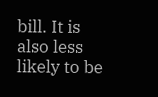bill. It is also less likely to be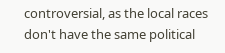controversial, as the local races don't have the same political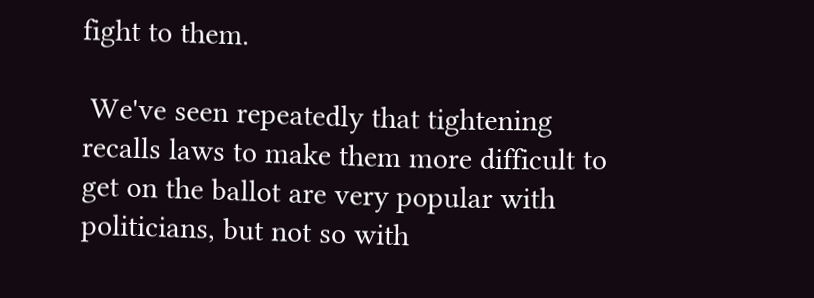fight to them.

 We've seen repeatedly that tightening recalls laws to make them more difficult to get on the ballot are very popular with politicians, but not so with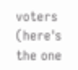voters (here's the one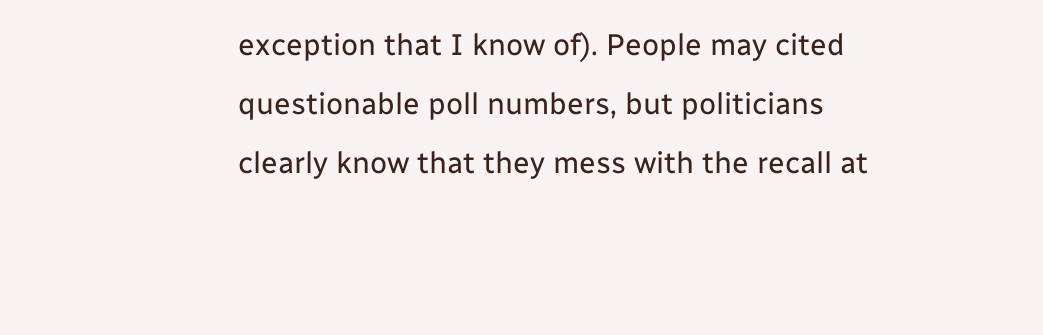exception that I know of). People may cited questionable poll numbers, but politicians clearly know that they mess with the recall at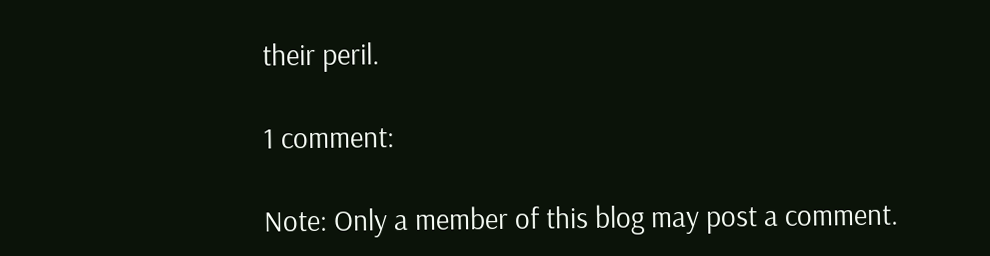their peril.

1 comment:

Note: Only a member of this blog may post a comment.